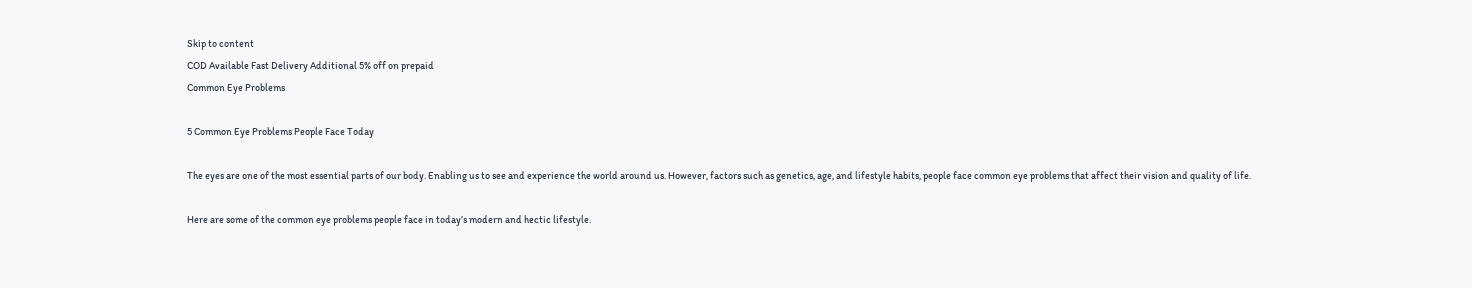Skip to content
COD Available Fast Delivery Additional 5% off on prepaid
Common Eye Problems

5 Common Eye Problems People Face Today

The eyes are one of the most essential parts of our body. Enabling us to see and experience the world around us. However, factors such as genetics, age, and lifestyle habits, people face common eye problems that affect their vision and quality of life.

Here are some of the common eye problems people face in today’s modern and hectic lifestyle.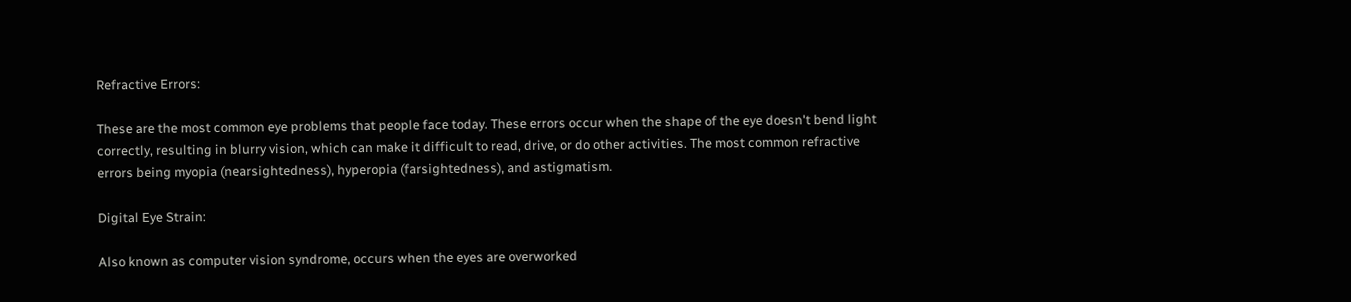Refractive Errors:

These are the most common eye problems that people face today. These errors occur when the shape of the eye doesn't bend light correctly, resulting in blurry vision, which can make it difficult to read, drive, or do other activities. The most common refractive errors being myopia (nearsightedness), hyperopia (farsightedness), and astigmatism.

Digital Eye Strain:

Also known as computer vision syndrome, occurs when the eyes are overworked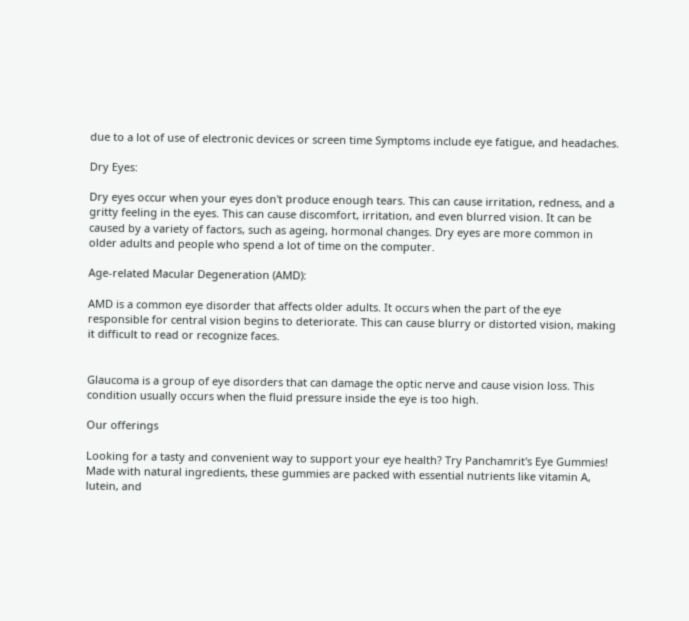due to a lot of use of electronic devices or screen time Symptoms include eye fatigue, and headaches.

Dry Eyes:

Dry eyes occur when your eyes don't produce enough tears. This can cause irritation, redness, and a gritty feeling in the eyes. This can cause discomfort, irritation, and even blurred vision. It can be caused by a variety of factors, such as ageing, hormonal changes. Dry eyes are more common in older adults and people who spend a lot of time on the computer.

Age-related Macular Degeneration (AMD):

AMD is a common eye disorder that affects older adults. It occurs when the part of the eye responsible for central vision begins to deteriorate. This can cause blurry or distorted vision, making it difficult to read or recognize faces.


Glaucoma is a group of eye disorders that can damage the optic nerve and cause vision loss. This condition usually occurs when the fluid pressure inside the eye is too high.

Our offerings

Looking for a tasty and convenient way to support your eye health? Try Panchamrit's Eye Gummies! Made with natural ingredients, these gummies are packed with essential nutrients like vitamin A, lutein, and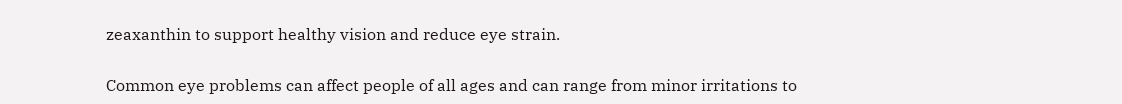zeaxanthin to support healthy vision and reduce eye strain.

Common eye problems can affect people of all ages and can range from minor irritations to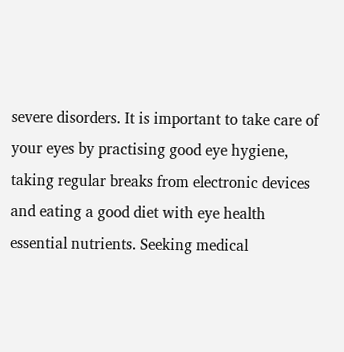severe disorders. It is important to take care of your eyes by practising good eye hygiene, taking regular breaks from electronic devices and eating a good diet with eye health essential nutrients. Seeking medical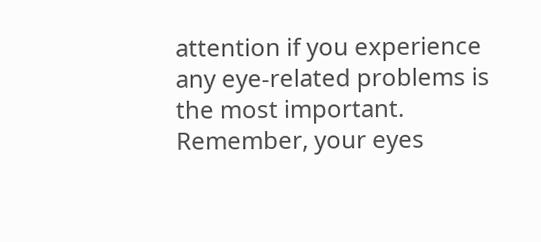attention if you experience any eye-related problems is the most important. Remember, your eyes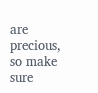are precious, so make sure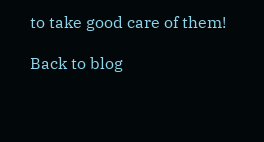to take good care of them!

Back to blog